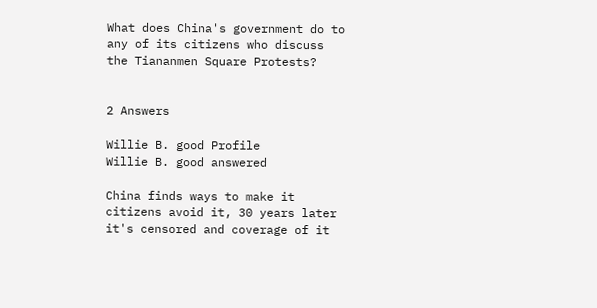What does China's government do to any of its citizens who discuss the Tiananmen Square Protests?


2 Answers

Willie B. good Profile
Willie B. good answered

China finds ways to make it citizens avoid it, 30 years later it's censored and coverage of it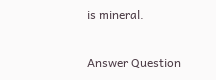is mineral.

Answer Question